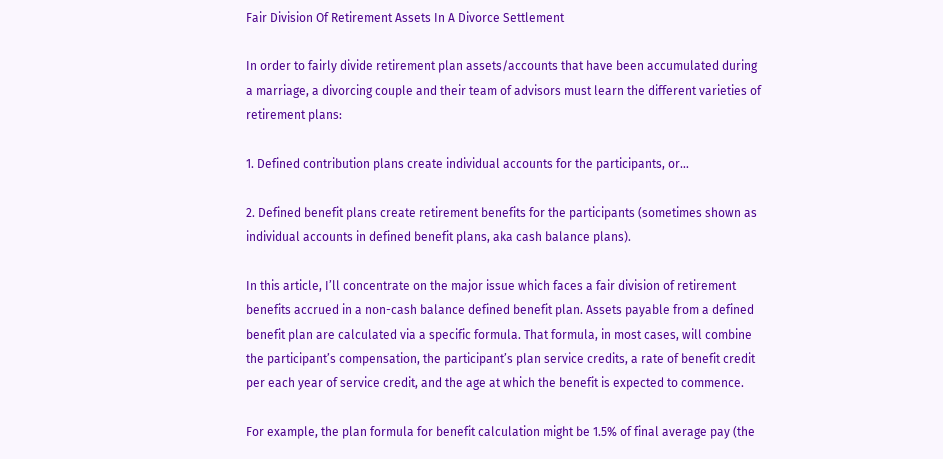Fair Division Of Retirement Assets In A Divorce Settlement

In order to fairly divide retirement plan assets/accounts that have been accumulated during a marriage, a divorcing couple and their team of advisors must learn the different varieties of retirement plans:

1. Defined contribution plans create individual accounts for the participants, or…

2. Defined benefit plans create retirement benefits for the participants (sometimes shown as individual accounts in defined benefit plans, aka cash balance plans).

In this article, I’ll concentrate on the major issue which faces a fair division of retirement benefits accrued in a non-cash balance defined benefit plan. Assets payable from a defined benefit plan are calculated via a specific formula. That formula, in most cases, will combine the participant’s compensation, the participant’s plan service credits, a rate of benefit credit per each year of service credit, and the age at which the benefit is expected to commence.

For example, the plan formula for benefit calculation might be 1.5% of final average pay (the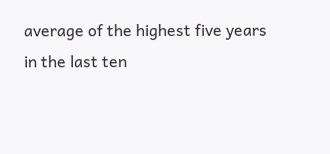average of the highest five years in the last ten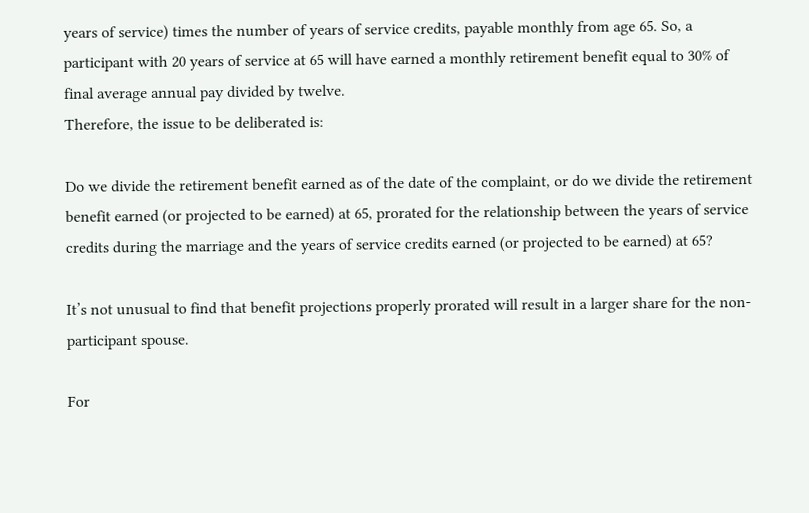years of service) times the number of years of service credits, payable monthly from age 65. So, a participant with 20 years of service at 65 will have earned a monthly retirement benefit equal to 30% of final average annual pay divided by twelve.
Therefore, the issue to be deliberated is:

Do we divide the retirement benefit earned as of the date of the complaint, or do we divide the retirement benefit earned (or projected to be earned) at 65, prorated for the relationship between the years of service credits during the marriage and the years of service credits earned (or projected to be earned) at 65?

It’s not unusual to find that benefit projections properly prorated will result in a larger share for the non-participant spouse.

For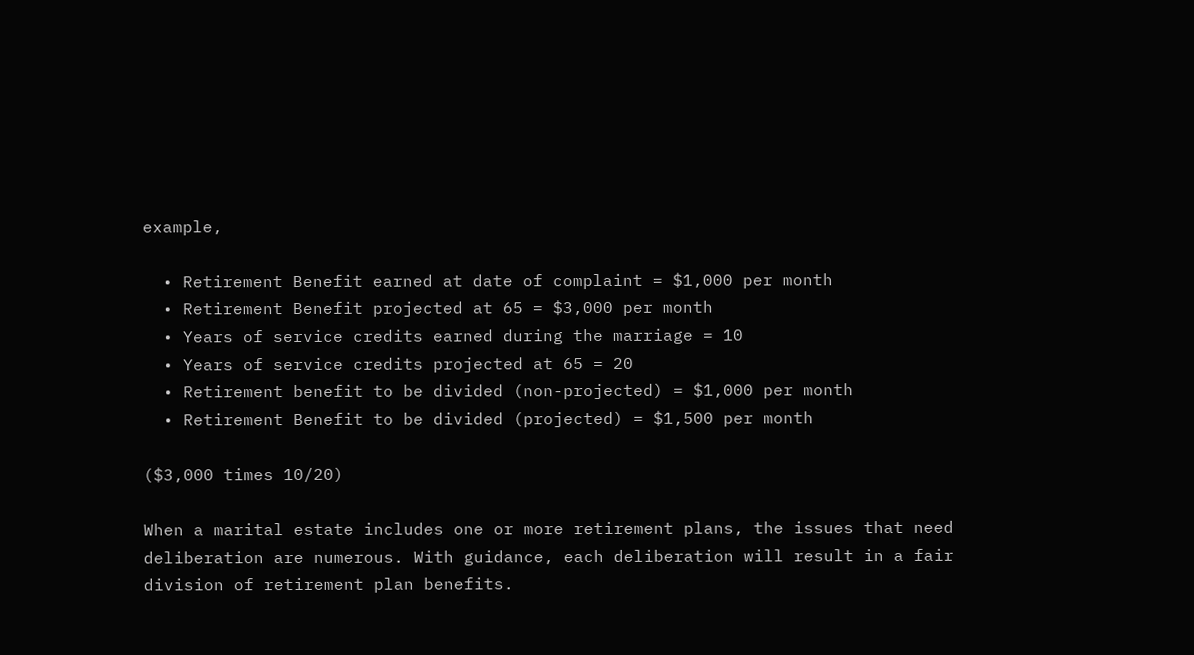example,

  • Retirement Benefit earned at date of complaint = $1,000 per month
  • Retirement Benefit projected at 65 = $3,000 per month
  • Years of service credits earned during the marriage = 10
  • Years of service credits projected at 65 = 20
  • Retirement benefit to be divided (non-projected) = $1,000 per month
  • Retirement Benefit to be divided (projected) = $1,500 per month

($3,000 times 10/20)

When a marital estate includes one or more retirement plans, the issues that need deliberation are numerous. With guidance, each deliberation will result in a fair division of retirement plan benefits.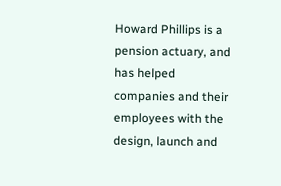Howard Phillips is a pension actuary, and has helped companies and their employees with the design, launch and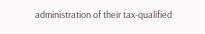administration of their tax-qualified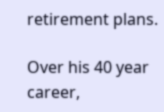retirement plans.

Over his 40 year career,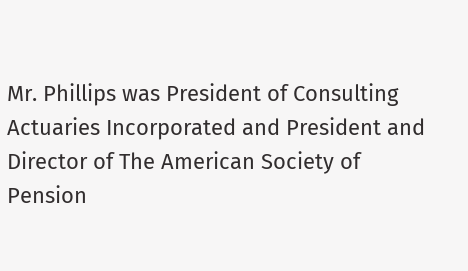Mr. Phillips was President of Consulting Actuaries Incorporated and President and Director of The American Society of Pension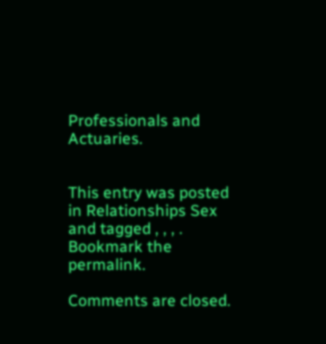Professionals and Actuaries.


This entry was posted in Relationships Sex and tagged , , , . Bookmark the permalink.

Comments are closed.